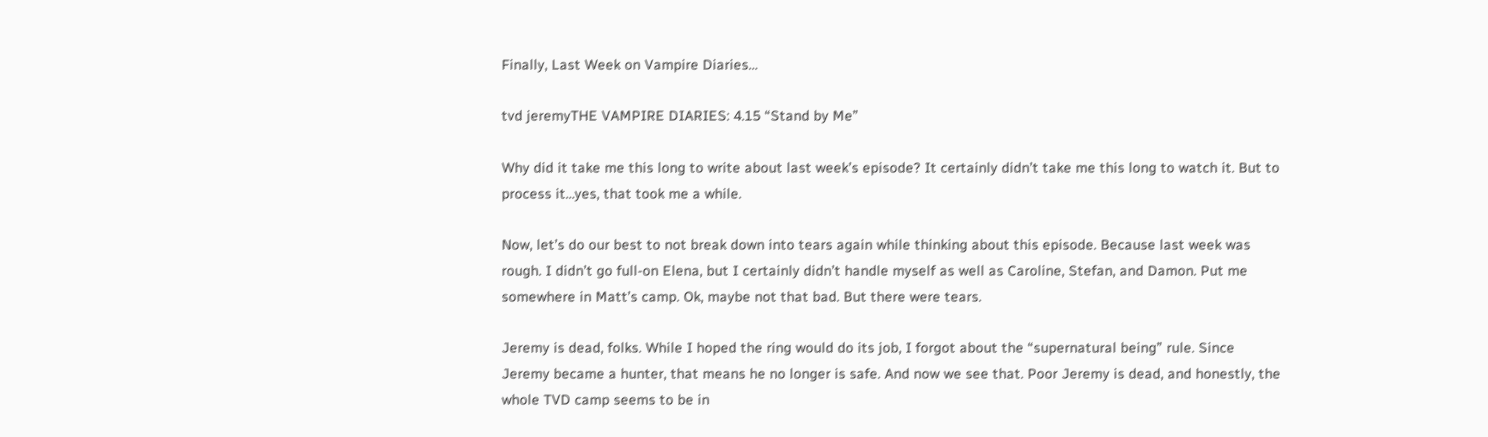Finally, Last Week on Vampire Diaries…

tvd jeremyTHE VAMPIRE DIARIES: 4.15 “Stand by Me”

Why did it take me this long to write about last week’s episode? It certainly didn’t take me this long to watch it. But to process it…yes, that took me a while.

Now, let’s do our best to not break down into tears again while thinking about this episode. Because last week was rough. I didn’t go full-on Elena, but I certainly didn’t handle myself as well as Caroline, Stefan, and Damon. Put me somewhere in Matt’s camp. Ok, maybe not that bad. But there were tears.

Jeremy is dead, folks. While I hoped the ring would do its job, I forgot about the “supernatural being” rule. Since Jeremy became a hunter, that means he no longer is safe. And now we see that. Poor Jeremy is dead, and honestly, the whole TVD camp seems to be in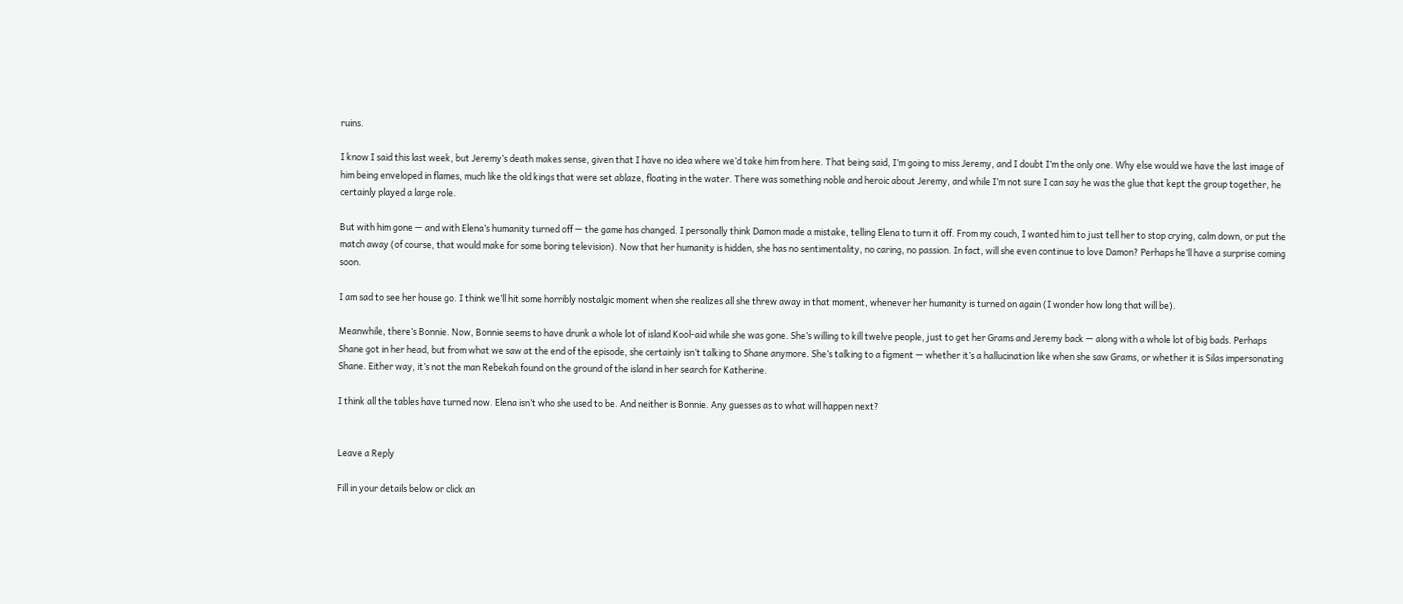ruins.

I know I said this last week, but Jeremy’s death makes sense, given that I have no idea where we’d take him from here. That being said, I’m going to miss Jeremy, and I doubt I’m the only one. Why else would we have the last image of him being enveloped in flames, much like the old kings that were set ablaze, floating in the water. There was something noble and heroic about Jeremy, and while I’m not sure I can say he was the glue that kept the group together, he certainly played a large role.

But with him gone — and with Elena’s humanity turned off — the game has changed. I personally think Damon made a mistake, telling Elena to turn it off. From my couch, I wanted him to just tell her to stop crying, calm down, or put the match away (of course, that would make for some boring television). Now that her humanity is hidden, she has no sentimentality, no caring, no passion. In fact, will she even continue to love Damon? Perhaps he’ll have a surprise coming soon.

I am sad to see her house go. I think we’ll hit some horribly nostalgic moment when she realizes all she threw away in that moment, whenever her humanity is turned on again (I wonder how long that will be).

Meanwhile, there’s Bonnie. Now, Bonnie seems to have drunk a whole lot of island Kool-aid while she was gone. She’s willing to kill twelve people, just to get her Grams and Jeremy back — along with a whole lot of big bads. Perhaps Shane got in her head, but from what we saw at the end of the episode, she certainly isn’t talking to Shane anymore. She’s talking to a figment — whether it’s a hallucination like when she saw Grams, or whether it is Silas impersonating Shane. Either way, it’s not the man Rebekah found on the ground of the island in her search for Katherine.

I think all the tables have turned now. Elena isn’t who she used to be. And neither is Bonnie. Any guesses as to what will happen next?


Leave a Reply

Fill in your details below or click an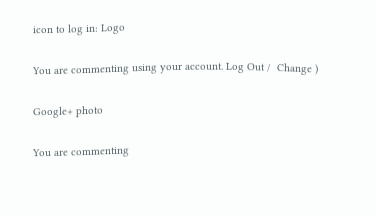icon to log in: Logo

You are commenting using your account. Log Out /  Change )

Google+ photo

You are commenting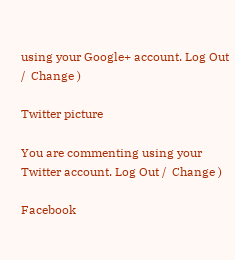using your Google+ account. Log Out /  Change )

Twitter picture

You are commenting using your Twitter account. Log Out /  Change )

Facebook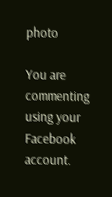photo

You are commenting using your Facebook account.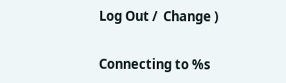Log Out /  Change )


Connecting to %s